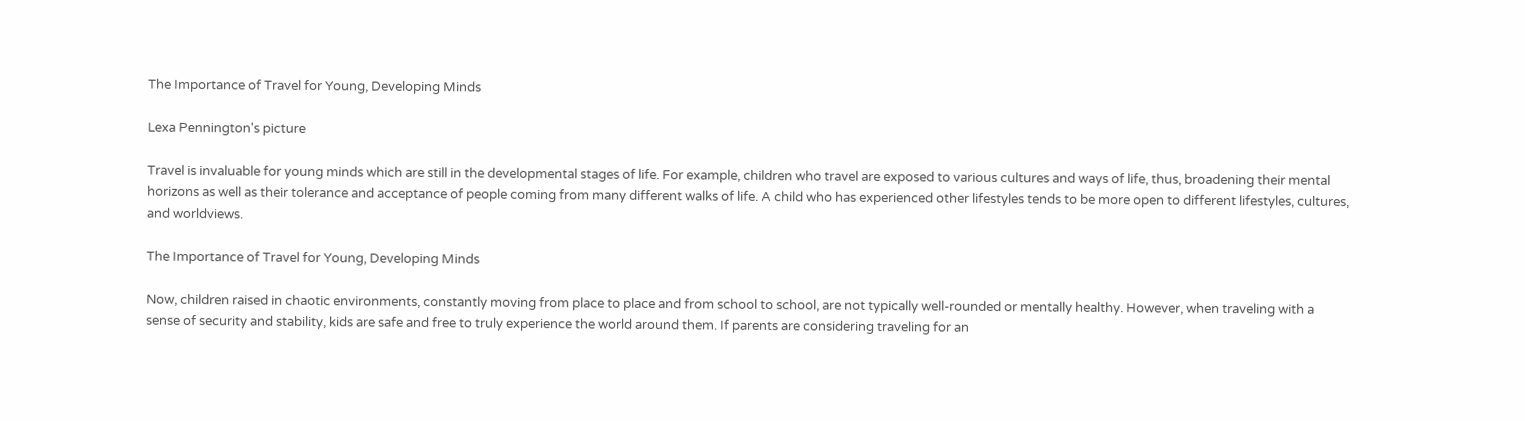The Importance of Travel for Young, Developing Minds

Lexa Pennington's picture

Travel is invaluable for young minds which are still in the developmental stages of life. For example, children who travel are exposed to various cultures and ways of life, thus, broadening their mental horizons as well as their tolerance and acceptance of people coming from many different walks of life. A child who has experienced other lifestyles tends to be more open to different lifestyles, cultures, and worldviews.

The Importance of Travel for Young, Developing Minds

Now, children raised in chaotic environments, constantly moving from place to place and from school to school, are not typically well-rounded or mentally healthy. However, when traveling with a sense of security and stability, kids are safe and free to truly experience the world around them. If parents are considering traveling for an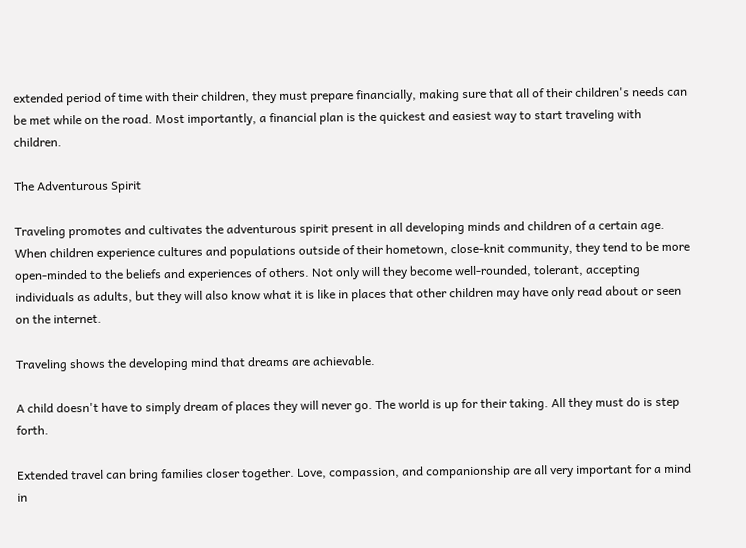extended period of time with their children, they must prepare financially, making sure that all of their children's needs can be met while on the road. Most importantly, a financial plan is the quickest and easiest way to start traveling with children.

The Adventurous Spirit

Traveling promotes and cultivates the adventurous spirit present in all developing minds and children of a certain age. When children experience cultures and populations outside of their hometown, close-knit community, they tend to be more open-minded to the beliefs and experiences of others. Not only will they become well-rounded, tolerant, accepting individuals as adults, but they will also know what it is like in places that other children may have only read about or seen on the internet.

Traveling shows the developing mind that dreams are achievable.

A child doesn't have to simply dream of places they will never go. The world is up for their taking. All they must do is step forth.

Extended travel can bring families closer together. Love, compassion, and companionship are all very important for a mind in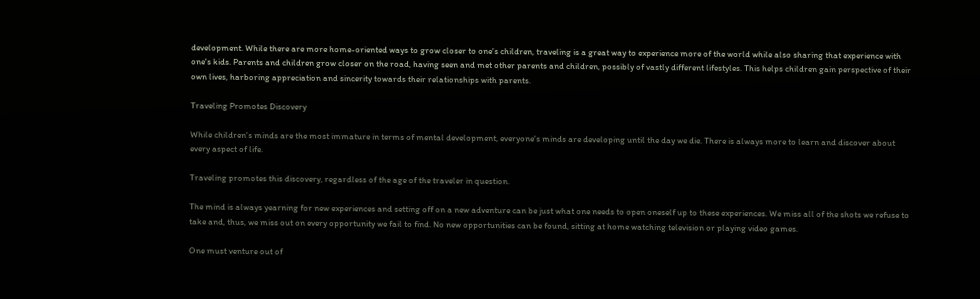development. While there are more home-oriented ways to grow closer to one's children, traveling is a great way to experience more of the world while also sharing that experience with one's kids. Parents and children grow closer on the road, having seen and met other parents and children, possibly of vastly different lifestyles. This helps children gain perspective of their own lives, harboring appreciation and sincerity towards their relationships with parents.

Traveling Promotes Discovery

While children's minds are the most immature in terms of mental development, everyone's minds are developing until the day we die. There is always more to learn and discover about every aspect of life.

Traveling promotes this discovery, regardless of the age of the traveler in question.

The mind is always yearning for new experiences and setting off on a new adventure can be just what one needs to open oneself up to these experiences. We miss all of the shots we refuse to take and, thus, we miss out on every opportunity we fail to find. No new opportunities can be found, sitting at home watching television or playing video games.

One must venture out of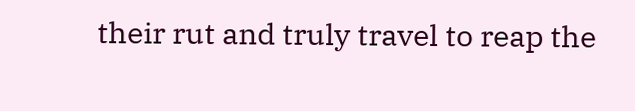their rut and truly travel to reap the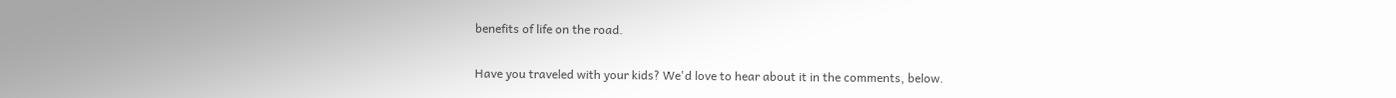benefits of life on the road.


Have you traveled with your kids? We'd love to hear about it in the comments, below.